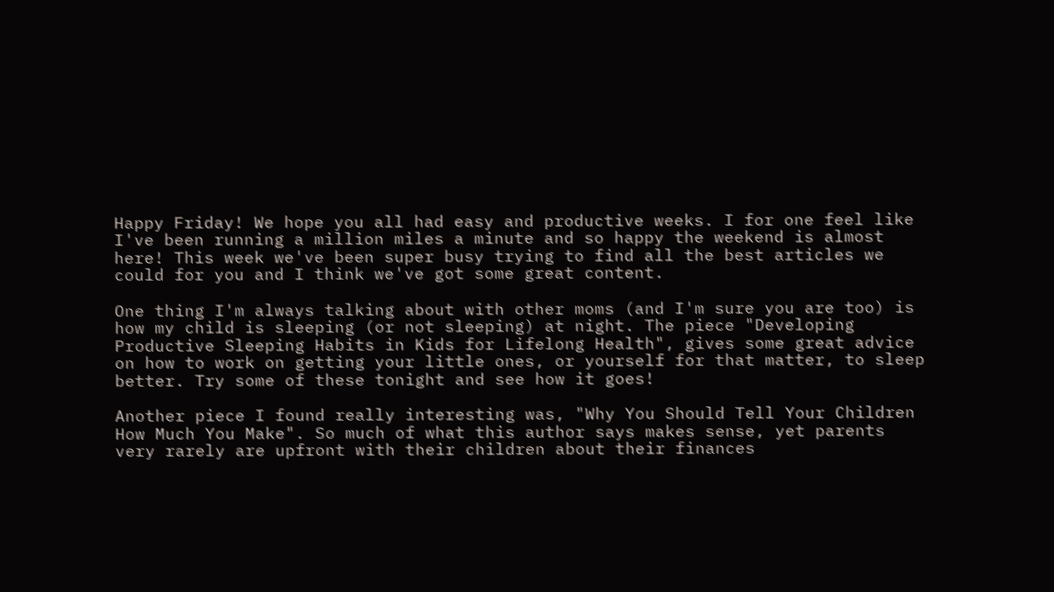Happy Friday! We hope you all had easy and productive weeks. I for one feel like I've been running a million miles a minute and so happy the weekend is almost here! This week we've been super busy trying to find all the best articles we could for you and I think we've got some great content.

One thing I'm always talking about with other moms (and I'm sure you are too) is how my child is sleeping (or not sleeping) at night. The piece "Developing Productive Sleeping Habits in Kids for Lifelong Health", gives some great advice on how to work on getting your little ones, or yourself for that matter, to sleep better. Try some of these tonight and see how it goes!

Another piece I found really interesting was, "Why You Should Tell Your Children How Much You Make". So much of what this author says makes sense, yet parents very rarely are upfront with their children about their finances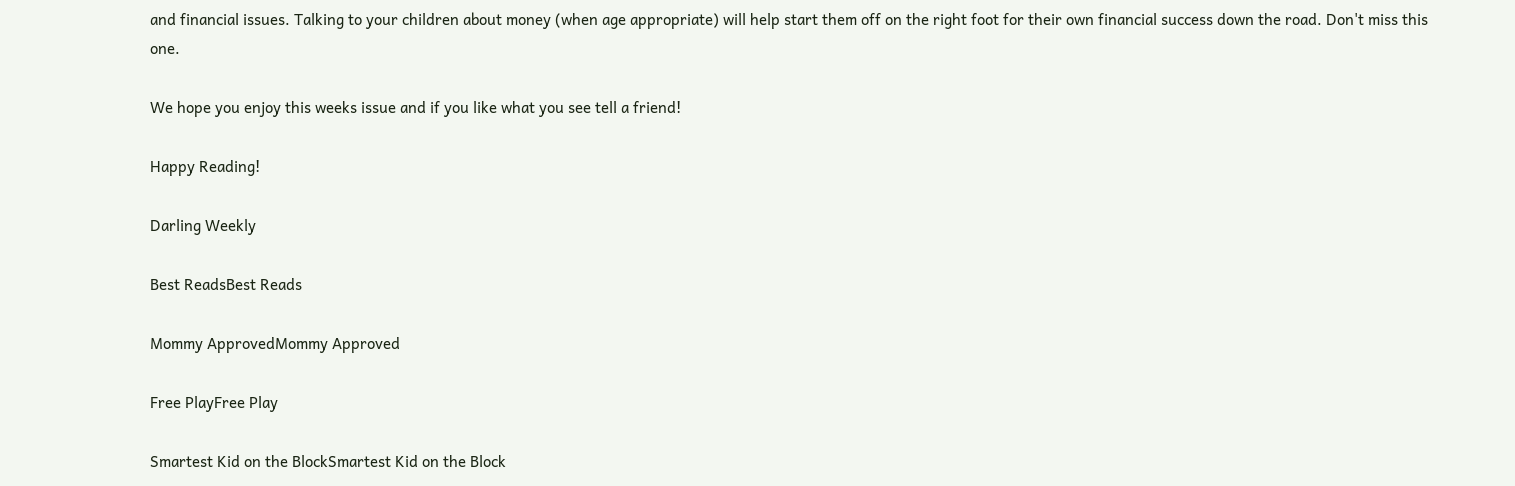and financial issues. Talking to your children about money (when age appropriate) will help start them off on the right foot for their own financial success down the road. Don't miss this one.

We hope you enjoy this weeks issue and if you like what you see tell a friend!

Happy Reading!

Darling Weekly

Best ReadsBest Reads

Mommy ApprovedMommy Approved

Free PlayFree Play

Smartest Kid on the BlockSmartest Kid on the Block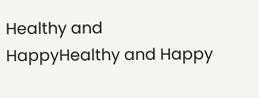Healthy and HappyHealthy and Happy